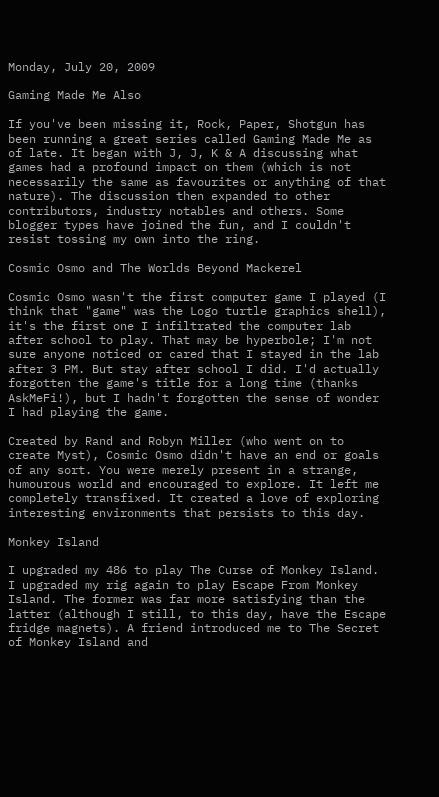Monday, July 20, 2009

Gaming Made Me Also

If you've been missing it, Rock, Paper, Shotgun has been running a great series called Gaming Made Me as of late. It began with J, J, K & A discussing what games had a profound impact on them (which is not necessarily the same as favourites or anything of that nature). The discussion then expanded to other contributors, industry notables and others. Some blogger types have joined the fun, and I couldn't resist tossing my own into the ring.

Cosmic Osmo and The Worlds Beyond Mackerel

Cosmic Osmo wasn't the first computer game I played (I think that "game" was the Logo turtle graphics shell), it's the first one I infiltrated the computer lab after school to play. That may be hyperbole; I'm not sure anyone noticed or cared that I stayed in the lab after 3 PM. But stay after school I did. I'd actually forgotten the game's title for a long time (thanks AskMeFi!), but I hadn't forgotten the sense of wonder I had playing the game.

Created by Rand and Robyn Miller (who went on to create Myst), Cosmic Osmo didn't have an end or goals of any sort. You were merely present in a strange, humourous world and encouraged to explore. It left me completely transfixed. It created a love of exploring interesting environments that persists to this day.

Monkey Island

I upgraded my 486 to play The Curse of Monkey Island. I upgraded my rig again to play Escape From Monkey Island. The former was far more satisfying than the latter (although I still, to this day, have the Escape fridge magnets). A friend introduced me to The Secret of Monkey Island and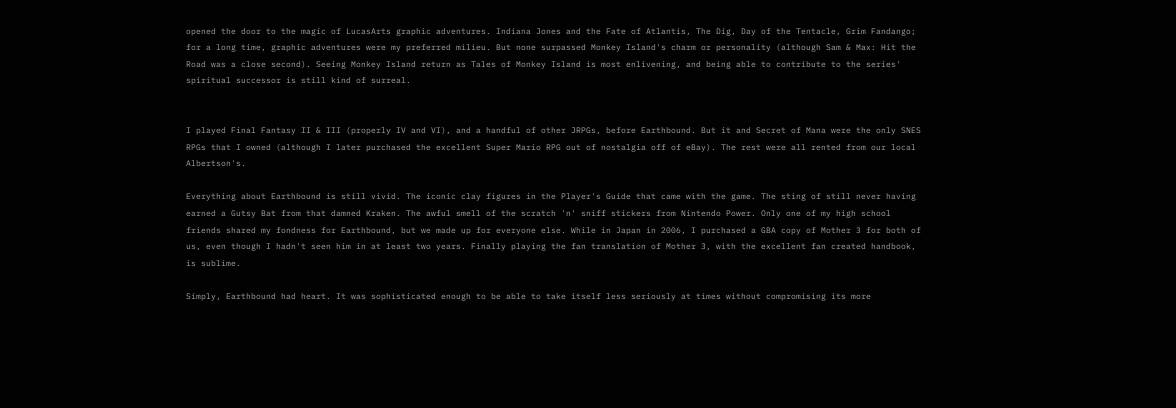opened the door to the magic of LucasArts graphic adventures. Indiana Jones and the Fate of Atlantis, The Dig, Day of the Tentacle, Grim Fandango; for a long time, graphic adventures were my preferred milieu. But none surpassed Monkey Island's charm or personality (although Sam & Max: Hit the Road was a close second). Seeing Monkey Island return as Tales of Monkey Island is most enlivening, and being able to contribute to the series' spiritual successor is still kind of surreal.


I played Final Fantasy II & III (properly IV and VI), and a handful of other JRPGs, before Earthbound. But it and Secret of Mana were the only SNES RPGs that I owned (although I later purchased the excellent Super Mario RPG out of nostalgia off of eBay). The rest were all rented from our local Albertson's.

Everything about Earthbound is still vivid. The iconic clay figures in the Player's Guide that came with the game. The sting of still never having earned a Gutsy Bat from that damned Kraken. The awful smell of the scratch 'n' sniff stickers from Nintendo Power. Only one of my high school friends shared my fondness for Earthbound, but we made up for everyone else. While in Japan in 2006, I purchased a GBA copy of Mother 3 for both of us, even though I hadn't seen him in at least two years. Finally playing the fan translation of Mother 3, with the excellent fan created handbook, is sublime.

Simply, Earthbound had heart. It was sophisticated enough to be able to take itself less seriously at times without compromising its more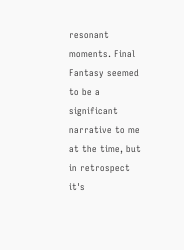resonant moments. Final Fantasy seemed to be a significant narrative to me at the time, but in retrospect it's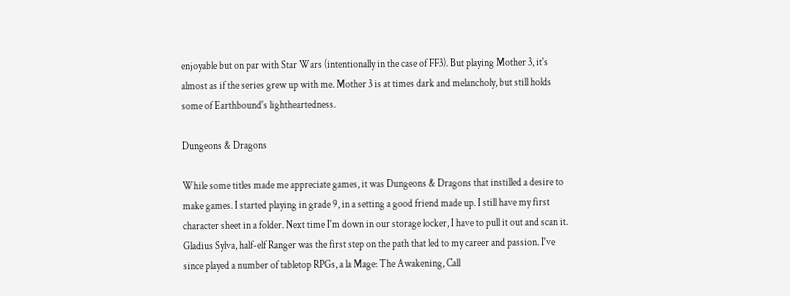enjoyable but on par with Star Wars (intentionally in the case of FF3). But playing Mother 3, it's almost as if the series grew up with me. Mother 3 is at times dark and melancholy, but still holds some of Earthbound's lightheartedness.

Dungeons & Dragons

While some titles made me appreciate games, it was Dungeons & Dragons that instilled a desire to make games. I started playing in grade 9, in a setting a good friend made up. I still have my first character sheet in a folder. Next time I'm down in our storage locker, I have to pull it out and scan it. Gladius Sylva, half-elf Ranger was the first step on the path that led to my career and passion. I've since played a number of tabletop RPGs, a la Mage: The Awakening, Call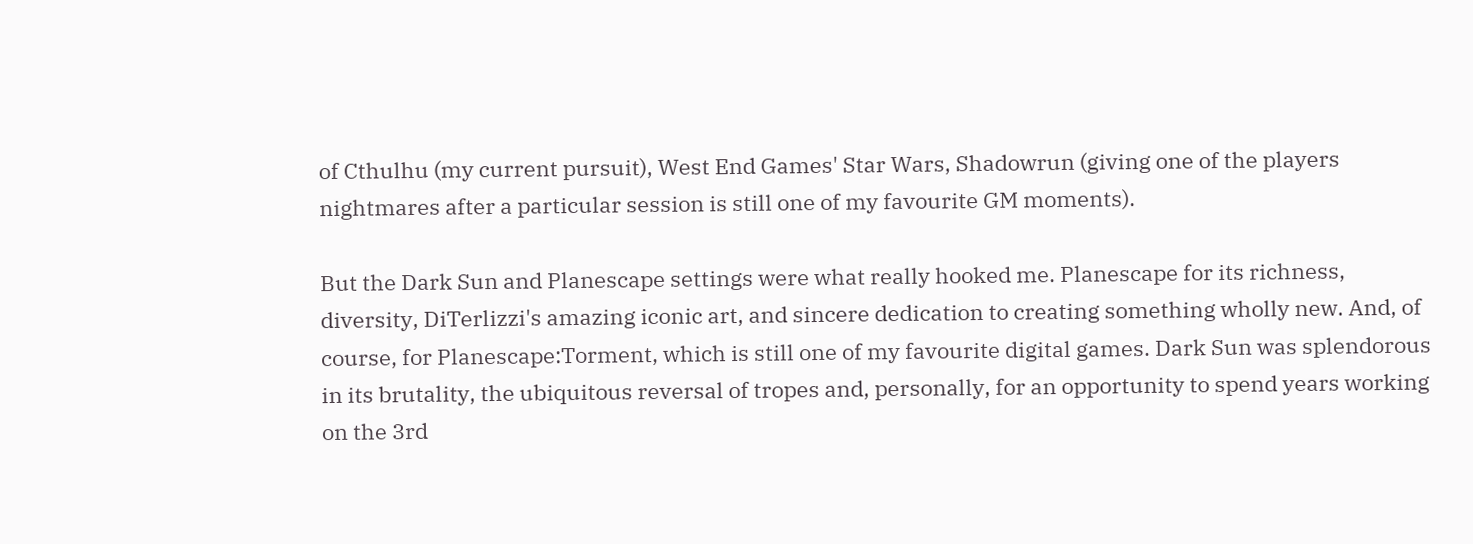of Cthulhu (my current pursuit), West End Games' Star Wars, Shadowrun (giving one of the players nightmares after a particular session is still one of my favourite GM moments).

But the Dark Sun and Planescape settings were what really hooked me. Planescape for its richness, diversity, DiTerlizzi's amazing iconic art, and sincere dedication to creating something wholly new. And, of course, for Planescape:Torment, which is still one of my favourite digital games. Dark Sun was splendorous in its brutality, the ubiquitous reversal of tropes and, personally, for an opportunity to spend years working on the 3rd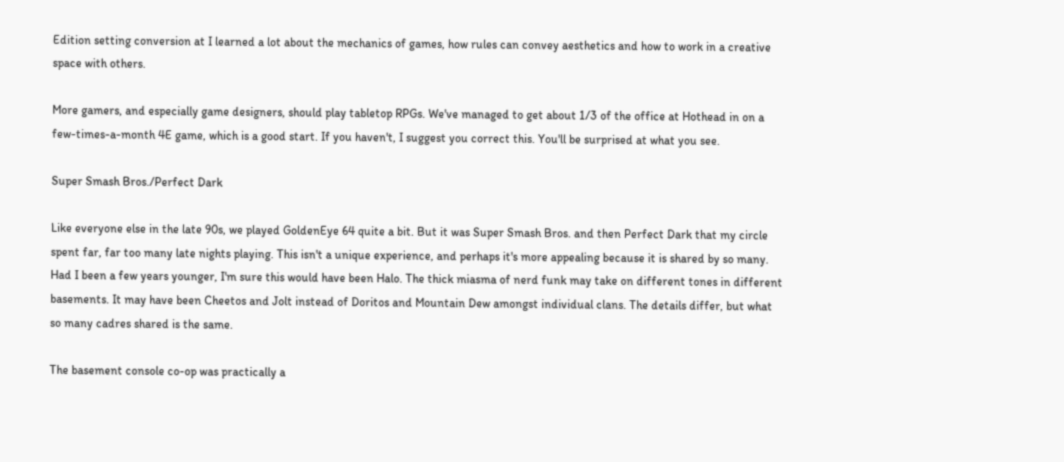Edition setting conversion at I learned a lot about the mechanics of games, how rules can convey aesthetics and how to work in a creative space with others.

More gamers, and especially game designers, should play tabletop RPGs. We've managed to get about 1/3 of the office at Hothead in on a few-times-a-month 4E game, which is a good start. If you haven't, I suggest you correct this. You'll be surprised at what you see.

Super Smash Bros./Perfect Dark

Like everyone else in the late 90s, we played GoldenEye 64 quite a bit. But it was Super Smash Bros. and then Perfect Dark that my circle spent far, far too many late nights playing. This isn't a unique experience, and perhaps it's more appealing because it is shared by so many. Had I been a few years younger, I'm sure this would have been Halo. The thick miasma of nerd funk may take on different tones in different basements. It may have been Cheetos and Jolt instead of Doritos and Mountain Dew amongst individual clans. The details differ, but what so many cadres shared is the same.

The basement console co-op was practically a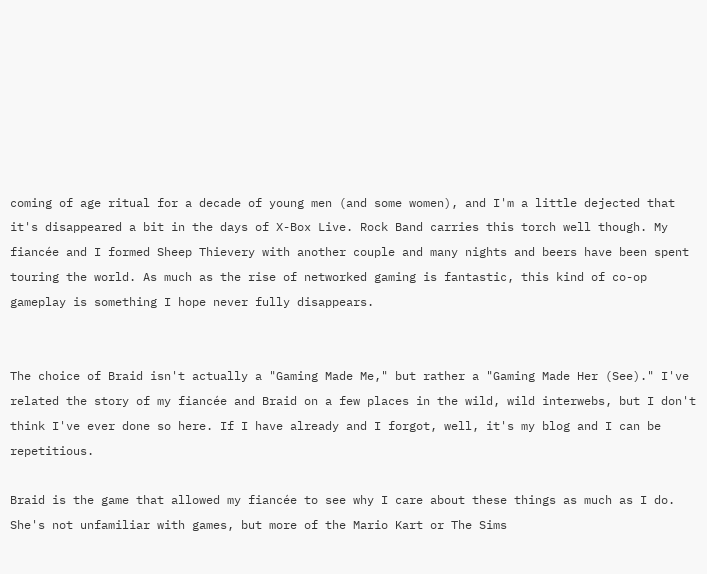coming of age ritual for a decade of young men (and some women), and I'm a little dejected that it's disappeared a bit in the days of X-Box Live. Rock Band carries this torch well though. My fiancée and I formed Sheep Thievery with another couple and many nights and beers have been spent touring the world. As much as the rise of networked gaming is fantastic, this kind of co-op gameplay is something I hope never fully disappears.


The choice of Braid isn't actually a "Gaming Made Me," but rather a "Gaming Made Her (See)." I've related the story of my fiancée and Braid on a few places in the wild, wild interwebs, but I don't think I've ever done so here. If I have already and I forgot, well, it's my blog and I can be repetitious.

Braid is the game that allowed my fiancée to see why I care about these things as much as I do. She's not unfamiliar with games, but more of the Mario Kart or The Sims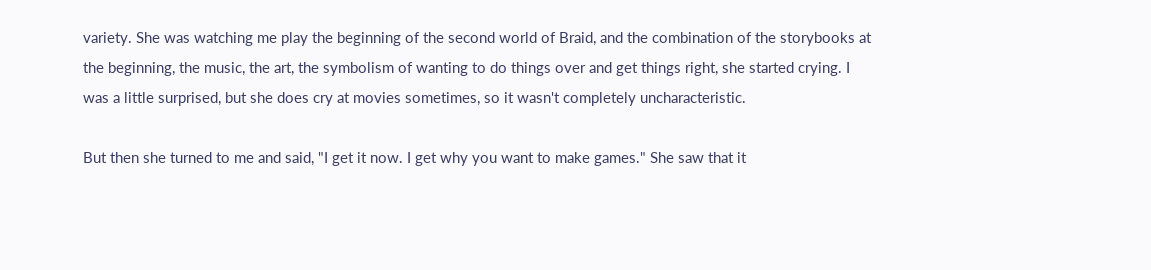variety. She was watching me play the beginning of the second world of Braid, and the combination of the storybooks at the beginning, the music, the art, the symbolism of wanting to do things over and get things right, she started crying. I was a little surprised, but she does cry at movies sometimes, so it wasn't completely uncharacteristic.

But then she turned to me and said, "I get it now. I get why you want to make games." She saw that it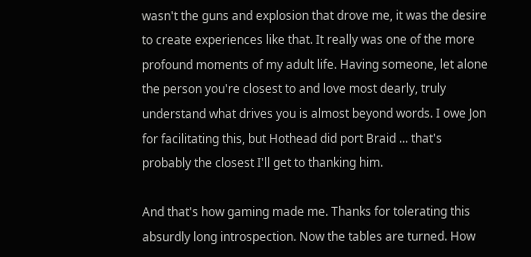wasn't the guns and explosion that drove me, it was the desire to create experiences like that. It really was one of the more profound moments of my adult life. Having someone, let alone the person you're closest to and love most dearly, truly understand what drives you is almost beyond words. I owe Jon for facilitating this, but Hothead did port Braid ... that's probably the closest I'll get to thanking him.

And that's how gaming made me. Thanks for tolerating this absurdly long introspection. Now the tables are turned. How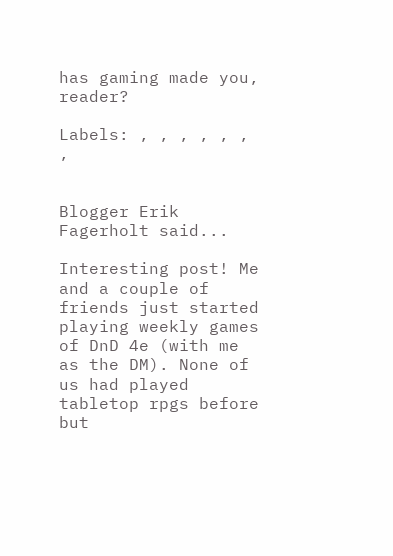has gaming made you, reader?

Labels: , , , , , , ,


Blogger Erik Fagerholt said...

Interesting post! Me and a couple of friends just started playing weekly games of DnD 4e (with me as the DM). None of us had played tabletop rpgs before but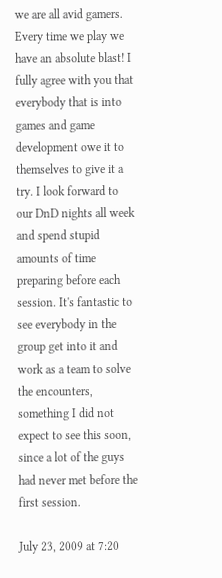we are all avid gamers. Every time we play we have an absolute blast! I fully agree with you that everybody that is into games and game development owe it to themselves to give it a try. I look forward to our DnD nights all week and spend stupid amounts of time preparing before each session. It's fantastic to see everybody in the group get into it and work as a team to solve the encounters, something I did not expect to see this soon, since a lot of the guys had never met before the first session.

July 23, 2009 at 7:20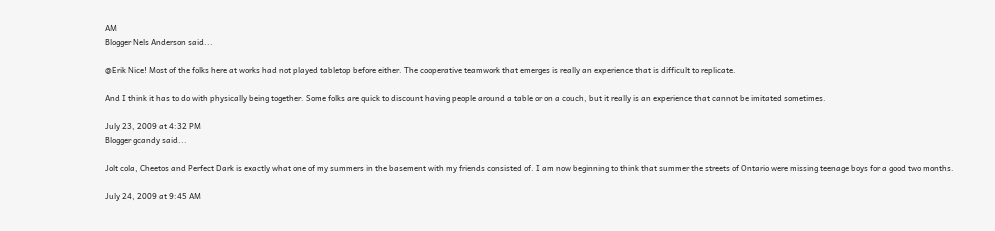AM
Blogger Nels Anderson said...

@Erik Nice! Most of the folks here at works had not played tabletop before either. The cooperative teamwork that emerges is really an experience that is difficult to replicate.

And I think it has to do with physically being together. Some folks are quick to discount having people around a table or on a couch, but it really is an experience that cannot be imitated sometimes.

July 23, 2009 at 4:32 PM
Blogger gcandy said...

Jolt cola, Cheetos and Perfect Dark is exactly what one of my summers in the basement with my friends consisted of. I am now beginning to think that summer the streets of Ontario were missing teenage boys for a good two months.

July 24, 2009 at 9:45 AM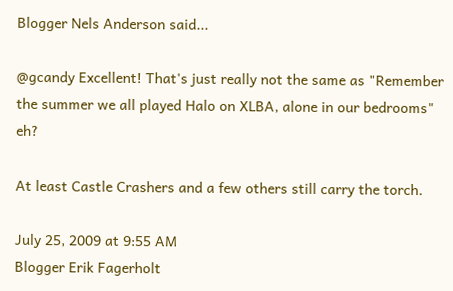Blogger Nels Anderson said...

@gcandy Excellent! That's just really not the same as "Remember the summer we all played Halo on XLBA, alone in our bedrooms" eh?

At least Castle Crashers and a few others still carry the torch.

July 25, 2009 at 9:55 AM
Blogger Erik Fagerholt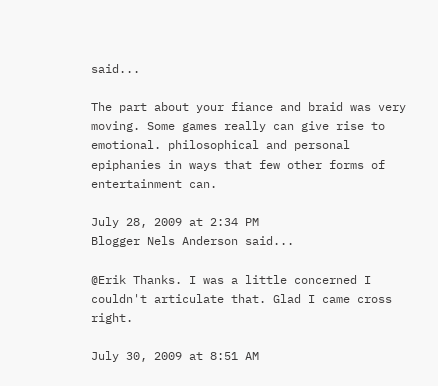said...

The part about your fiance and braid was very moving. Some games really can give rise to emotional. philosophical and personal epiphanies in ways that few other forms of entertainment can.

July 28, 2009 at 2:34 PM
Blogger Nels Anderson said...

@Erik Thanks. I was a little concerned I couldn't articulate that. Glad I came cross right.

July 30, 2009 at 8:51 AM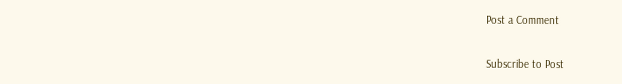Post a Comment

Subscribe to Post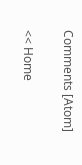Comments [Atom]

<< Home